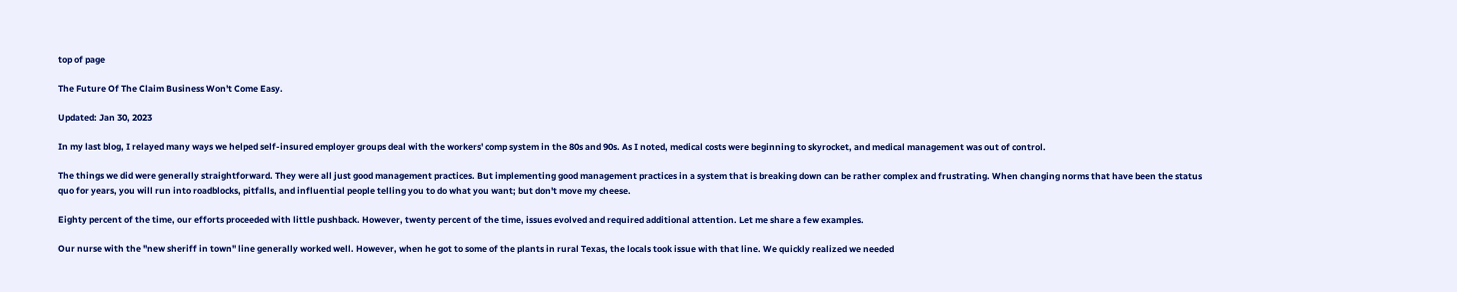top of page

The Future Of The Claim Business Won't Come Easy.

Updated: Jan 30, 2023

In my last blog, I relayed many ways we helped self-insured employer groups deal with the workers' comp system in the 80s and 90s. As I noted, medical costs were beginning to skyrocket, and medical management was out of control.

The things we did were generally straightforward. They were all just good management practices. But implementing good management practices in a system that is breaking down can be rather complex and frustrating. When changing norms that have been the status quo for years, you will run into roadblocks, pitfalls, and influential people telling you to do what you want; but don't move my cheese.

Eighty percent of the time, our efforts proceeded with little pushback. However, twenty percent of the time, issues evolved and required additional attention. Let me share a few examples.

Our nurse with the "new sheriff in town" line generally worked well. However, when he got to some of the plants in rural Texas, the locals took issue with that line. We quickly realized we needed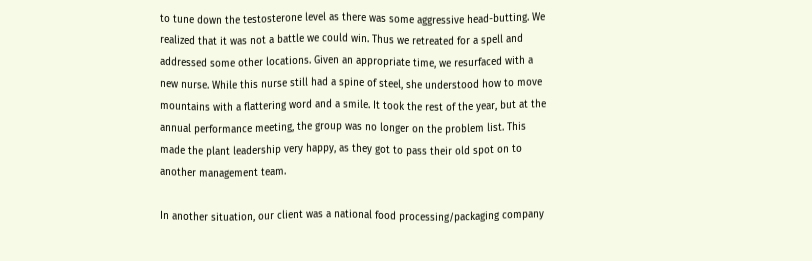to tune down the testosterone level as there was some aggressive head-butting. We realized that it was not a battle we could win. Thus we retreated for a spell and addressed some other locations. Given an appropriate time, we resurfaced with a new nurse. While this nurse still had a spine of steel, she understood how to move mountains with a flattering word and a smile. It took the rest of the year, but at the annual performance meeting, the group was no longer on the problem list. This made the plant leadership very happy, as they got to pass their old spot on to another management team.

In another situation, our client was a national food processing/packaging company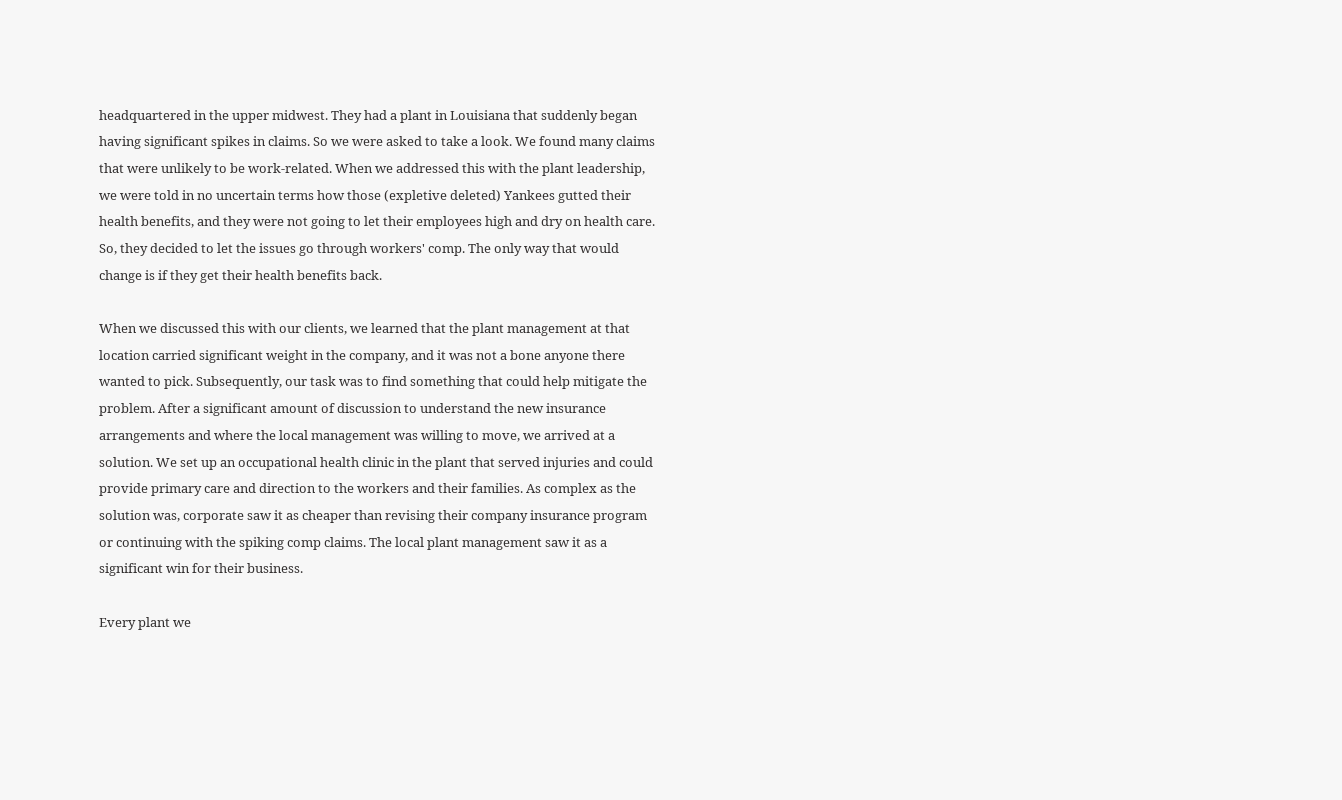headquartered in the upper midwest. They had a plant in Louisiana that suddenly began having significant spikes in claims. So we were asked to take a look. We found many claims that were unlikely to be work-related. When we addressed this with the plant leadership, we were told in no uncertain terms how those (expletive deleted) Yankees gutted their health benefits, and they were not going to let their employees high and dry on health care. So, they decided to let the issues go through workers' comp. The only way that would change is if they get their health benefits back.

When we discussed this with our clients, we learned that the plant management at that location carried significant weight in the company, and it was not a bone anyone there wanted to pick. Subsequently, our task was to find something that could help mitigate the problem. After a significant amount of discussion to understand the new insurance arrangements and where the local management was willing to move, we arrived at a solution. We set up an occupational health clinic in the plant that served injuries and could provide primary care and direction to the workers and their families. As complex as the solution was, corporate saw it as cheaper than revising their company insurance program or continuing with the spiking comp claims. The local plant management saw it as a significant win for their business.

Every plant we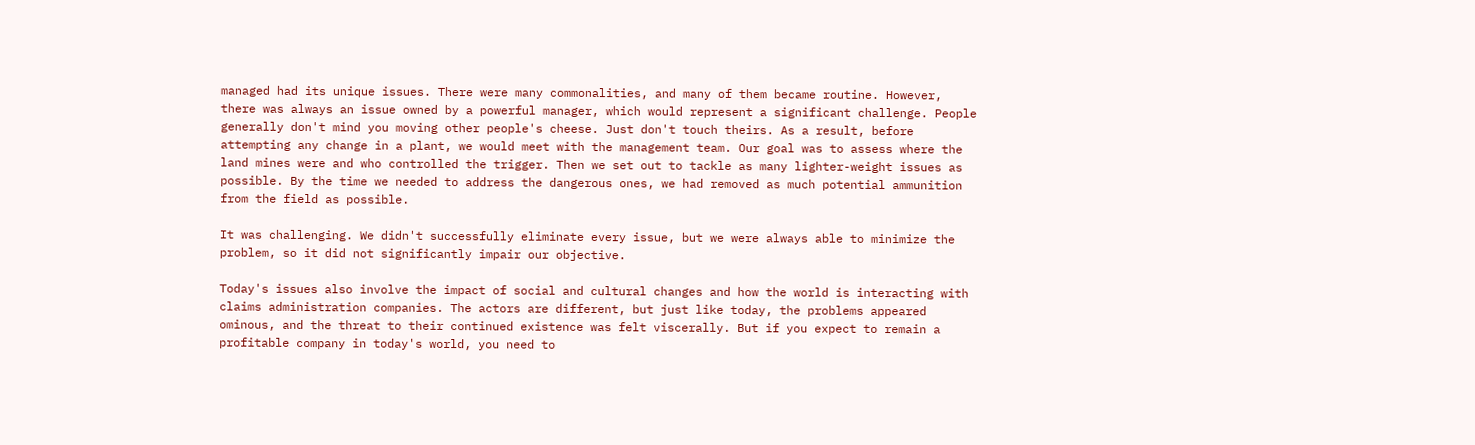managed had its unique issues. There were many commonalities, and many of them became routine. However, there was always an issue owned by a powerful manager, which would represent a significant challenge. People generally don't mind you moving other people's cheese. Just don't touch theirs. As a result, before attempting any change in a plant, we would meet with the management team. Our goal was to assess where the land mines were and who controlled the trigger. Then we set out to tackle as many lighter-weight issues as possible. By the time we needed to address the dangerous ones, we had removed as much potential ammunition from the field as possible.

It was challenging. We didn't successfully eliminate every issue, but we were always able to minimize the problem, so it did not significantly impair our objective.

Today's issues also involve the impact of social and cultural changes and how the world is interacting with claims administration companies. The actors are different, but just like today, the problems appeared ominous, and the threat to their continued existence was felt viscerally. But if you expect to remain a profitable company in today's world, you need to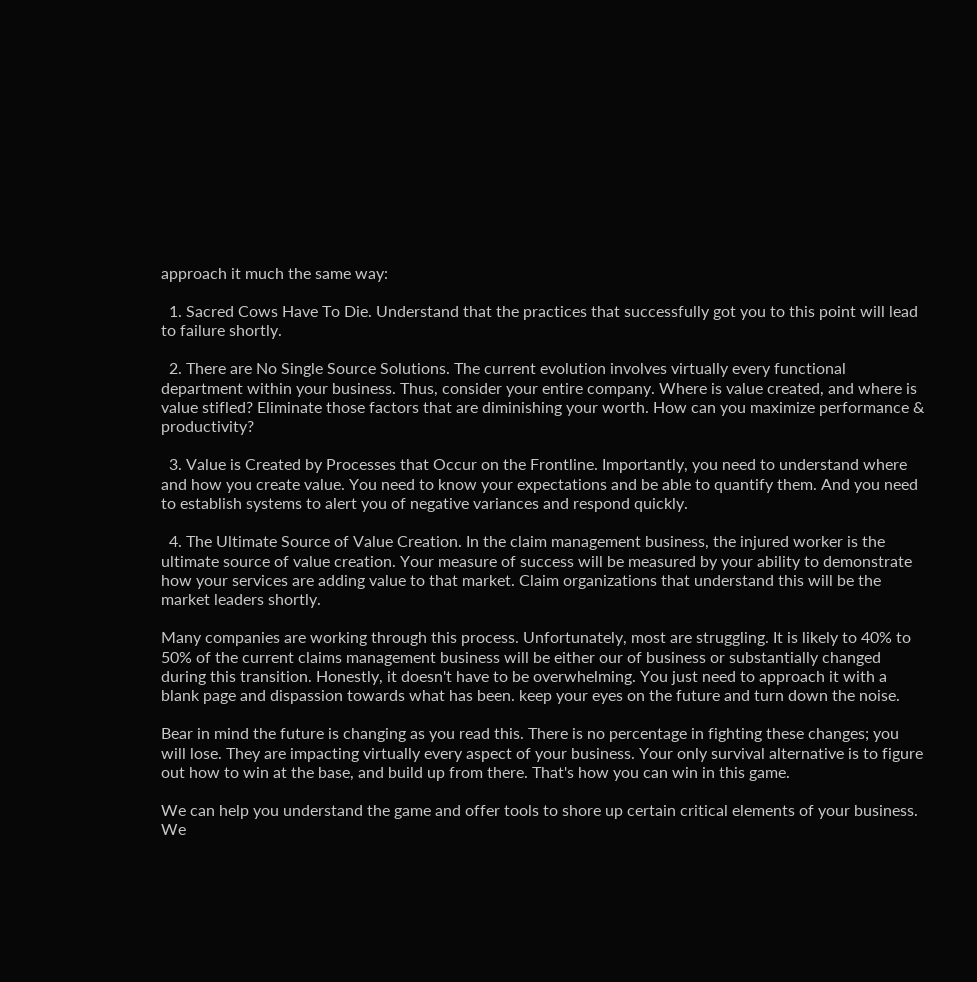approach it much the same way:

  1. Sacred Cows Have To Die. Understand that the practices that successfully got you to this point will lead to failure shortly.

  2. There are No Single Source Solutions. The current evolution involves virtually every functional department within your business. Thus, consider your entire company. Where is value created, and where is value stifled? Eliminate those factors that are diminishing your worth. How can you maximize performance & productivity?

  3. Value is Created by Processes that Occur on the Frontline. Importantly, you need to understand where and how you create value. You need to know your expectations and be able to quantify them. And you need to establish systems to alert you of negative variances and respond quickly.

  4. The Ultimate Source of Value Creation. In the claim management business, the injured worker is the ultimate source of value creation. Your measure of success will be measured by your ability to demonstrate how your services are adding value to that market. Claim organizations that understand this will be the market leaders shortly.

Many companies are working through this process. Unfortunately, most are struggling. It is likely to 40% to 50% of the current claims management business will be either our of business or substantially changed during this transition. Honestly, it doesn't have to be overwhelming. You just need to approach it with a blank page and dispassion towards what has been. keep your eyes on the future and turn down the noise.

Bear in mind the future is changing as you read this. There is no percentage in fighting these changes; you will lose. They are impacting virtually every aspect of your business. Your only survival alternative is to figure out how to win at the base, and build up from there. That's how you can win in this game.

We can help you understand the game and offer tools to shore up certain critical elements of your business. We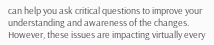can help you ask critical questions to improve your understanding and awareness of the changes. However, these issues are impacting virtually every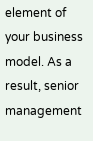element of your business model. As a result, senior management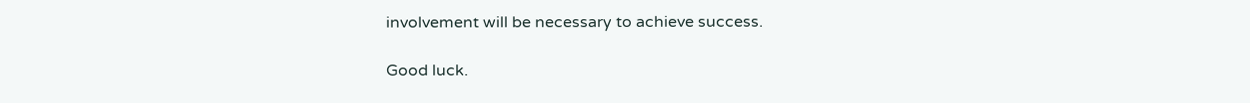involvement will be necessary to achieve success.

Good luck.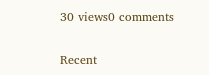30 views0 comments

Recent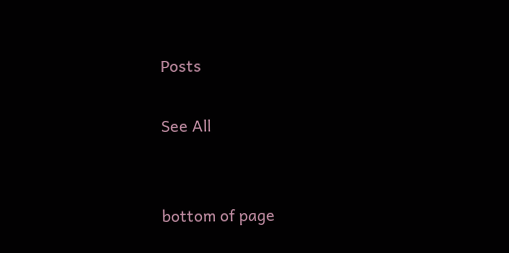Posts

See All


bottom of page